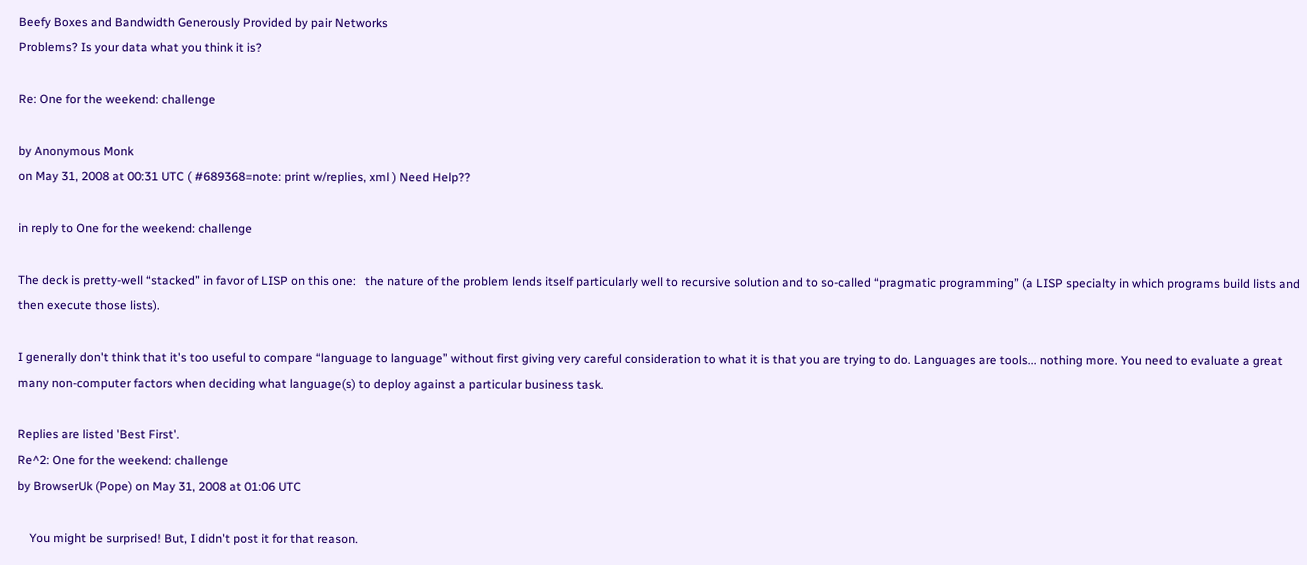Beefy Boxes and Bandwidth Generously Provided by pair Networks
Problems? Is your data what you think it is?

Re: One for the weekend: challenge

by Anonymous Monk
on May 31, 2008 at 00:31 UTC ( #689368=note: print w/replies, xml ) Need Help??

in reply to One for the weekend: challenge

The deck is pretty-well “stacked” in favor of LISP on this one:   the nature of the problem lends itself particularly well to recursive solution and to so-called “pragmatic programming” (a LISP specialty in which programs build lists and then execute those lists).

I generally don't think that it's too useful to compare “language to language” without first giving very careful consideration to what it is that you are trying to do. Languages are tools... nothing more. You need to evaluate a great many non-computer factors when deciding what language(s) to deploy against a particular business task.

Replies are listed 'Best First'.
Re^2: One for the weekend: challenge
by BrowserUk (Pope) on May 31, 2008 at 01:06 UTC

    You might be surprised! But, I didn't post it for that reason.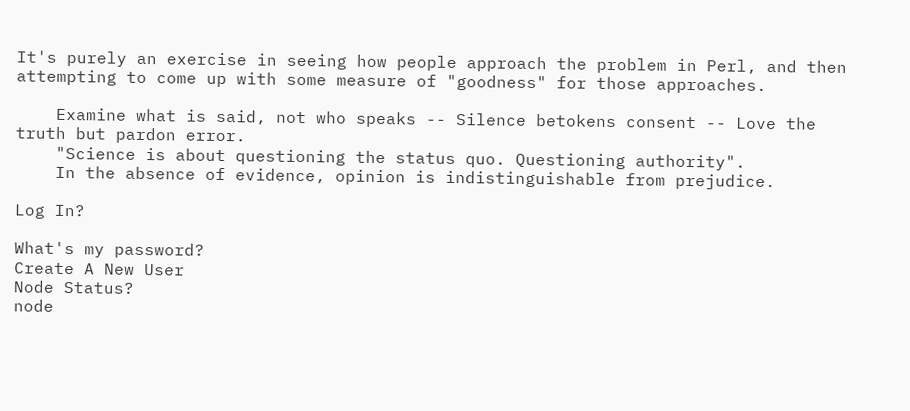It's purely an exercise in seeing how people approach the problem in Perl, and then attempting to come up with some measure of "goodness" for those approaches.

    Examine what is said, not who speaks -- Silence betokens consent -- Love the truth but pardon error.
    "Science is about questioning the status quo. Questioning authority".
    In the absence of evidence, opinion is indistinguishable from prejudice.

Log In?

What's my password?
Create A New User
Node Status?
node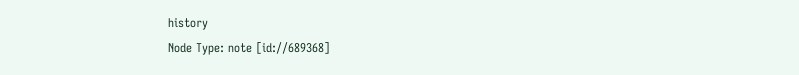history
Node Type: note [id://689368]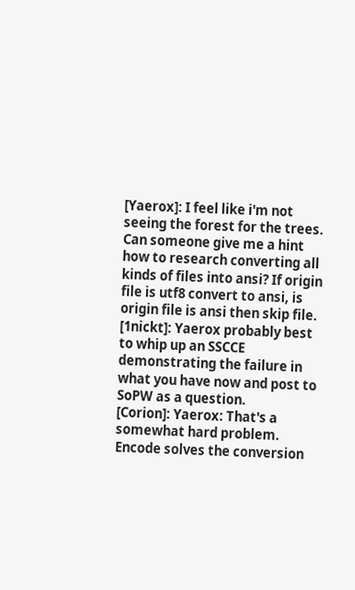[Yaerox]: I feel like i'm not seeing the forest for the trees. Can someone give me a hint how to research converting all kinds of files into ansi? If origin file is utf8 convert to ansi, is origin file is ansi then skip file.
[1nickt]: Yaerox probably best to whip up an SSCCE demonstrating the failure in what you have now and post to SoPW as a question.
[Corion]: Yaerox: That's a somewhat hard problem. Encode solves the conversion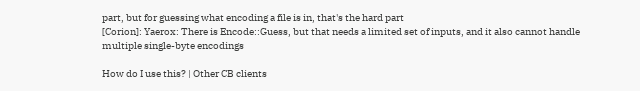part, but for guessing what encoding a file is in, that's the hard part
[Corion]: Yaerox: There is Encode::Guess, but that needs a limited set of inputs, and it also cannot handle multiple single-byte encodings

How do I use this? | Other CB clients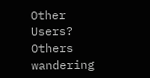Other Users?
Others wandering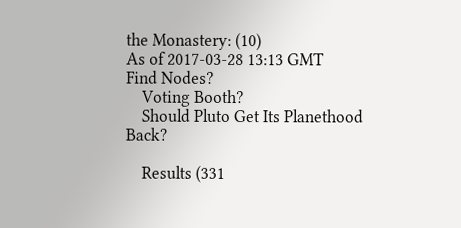the Monastery: (10)
As of 2017-03-28 13:13 GMT
Find Nodes?
    Voting Booth?
    Should Pluto Get Its Planethood Back?

    Results (331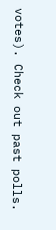votes). Check out past polls.